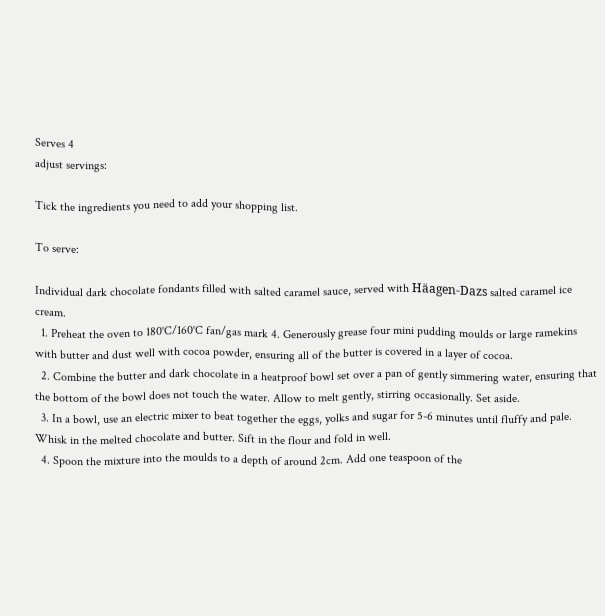Serves 4
adjust servings:

Tick the ingredients you need to add your shopping list.

To serve:

Individual dark chocolate fondants filled with salted caramel sauce, served with Häagen-Dazs salted caramel ice cream.
  1. Preheat the oven to 180˚C/160˚C fan/gas mark 4. Generously grease four mini pudding moulds or large ramekins with butter and dust well with cocoa powder, ensuring all of the butter is covered in a layer of cocoa.
  2. Combine the butter and dark chocolate in a heatproof bowl set over a pan of gently simmering water, ensuring that the bottom of the bowl does not touch the water. Allow to melt gently, stirring occasionally. Set aside.
  3. In a bowl, use an electric mixer to beat together the eggs, yolks and sugar for 5-6 minutes until fluffy and pale. Whisk in the melted chocolate and butter. Sift in the flour and fold in well.
  4. Spoon the mixture into the moulds to a depth of around 2cm. Add one teaspoon of the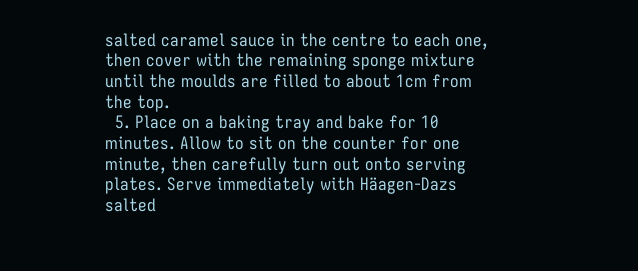salted caramel sauce in the centre to each one, then cover with the remaining sponge mixture until the moulds are filled to about 1cm from the top.
  5. Place on a baking tray and bake for 10 minutes. Allow to sit on the counter for one minute, then carefully turn out onto serving plates. Serve immediately with Häagen-Dazs salted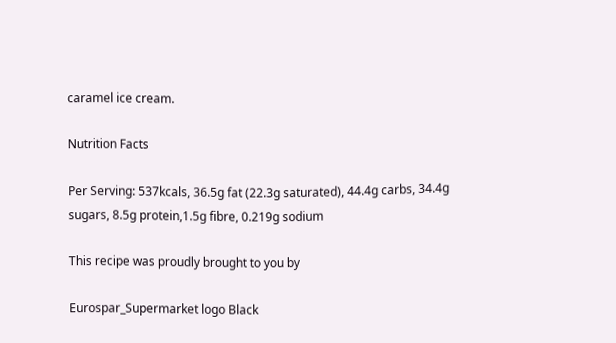caramel ice cream.

Nutrition Facts

Per Serving: 537kcals, 36.5g fat (22.3g saturated), 44.4g carbs, 34.4g sugars, 8.5g protein,1.5g fibre, 0.219g sodium

This recipe was proudly brought to you by

Eurospar_Supermarket logo Black